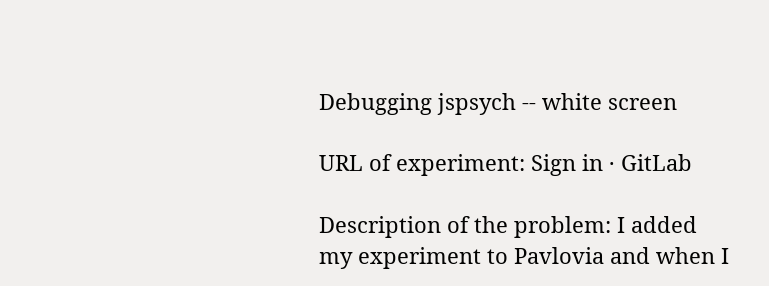Debugging jspsych -- white screen

URL of experiment: Sign in · GitLab

Description of the problem: I added my experiment to Pavlovia and when I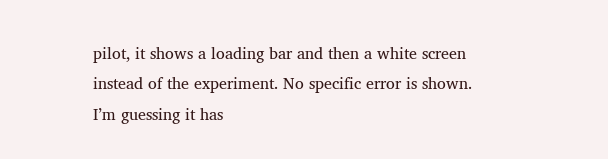pilot, it shows a loading bar and then a white screen instead of the experiment. No specific error is shown. I’m guessing it has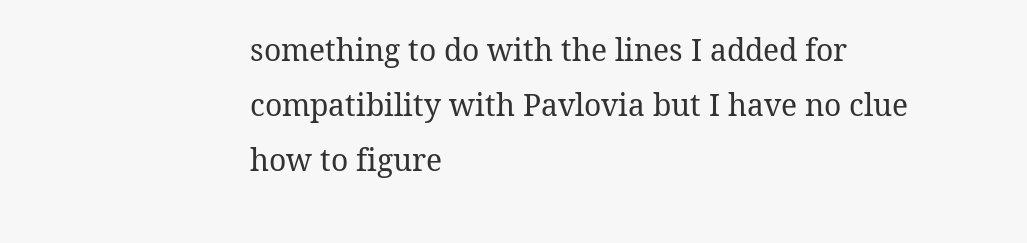something to do with the lines I added for compatibility with Pavlovia but I have no clue how to figure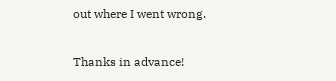out where I went wrong.

Thanks in advance!